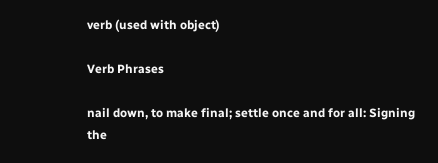verb (used with object)

Verb Phrases

nail down, to make final; settle once and for all: Signing the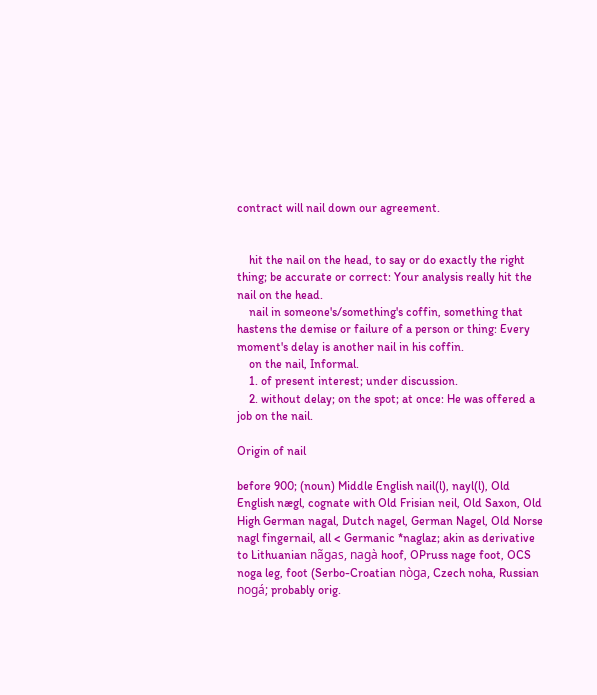contract will nail down our agreement.


    hit the nail on the head, to say or do exactly the right thing; be accurate or correct: Your analysis really hit the nail on the head.
    nail in someone's/something's coffin, something that hastens the demise or failure of a person or thing: Every moment's delay is another nail in his coffin.
    on the nail, Informal.
    1. of present interest; under discussion.
    2. without delay; on the spot; at once: He was offered a job on the nail.

Origin of nail

before 900; (noun) Middle English nail(l), nayl(l), Old English nægl, cognate with Old Frisian neil, Old Saxon, Old High German nagal, Dutch nagel, German Nagel, Old Norse nagl fingernail, all < Germanic *naglaz; akin as derivative to Lithuanian nãgas, nagà hoof, OPruss nage foot, OCS noga leg, foot (Serbo-Croatian nòga, Czech noha, Russian nogá; probably orig.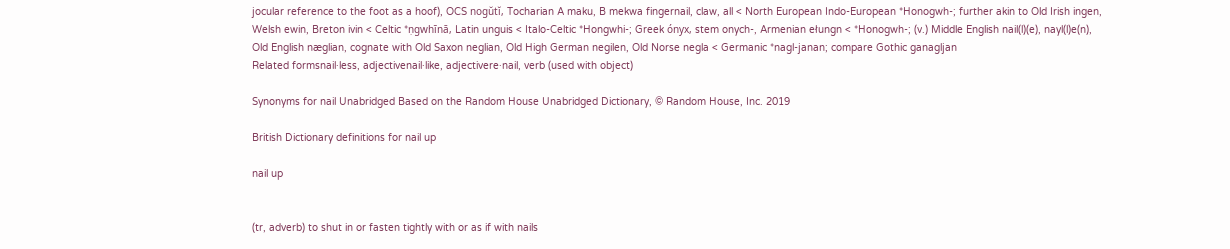jocular reference to the foot as a hoof), OCS nogŭtĭ, Tocharian A maku, B mekwa fingernail, claw, all < North European Indo-European *Honogwh-; further akin to Old Irish ingen, Welsh ewin, Breton ivin < Celtic *ṇgwhīnā, Latin unguis < Italo-Celtic *Hongwhi-; Greek ónyx, stem onych-, Armenian ełungn < *Honogwh-; (v.) Middle English nail(l)(e), nayl(l)e(n), Old English næglian, cognate with Old Saxon neglian, Old High German negilen, Old Norse negla < Germanic *nagl-janan; compare Gothic ganagljan
Related formsnail·less, adjectivenail·like, adjectivere·nail, verb (used with object)

Synonyms for nail Unabridged Based on the Random House Unabridged Dictionary, © Random House, Inc. 2019

British Dictionary definitions for nail up

nail up


(tr, adverb) to shut in or fasten tightly with or as if with nails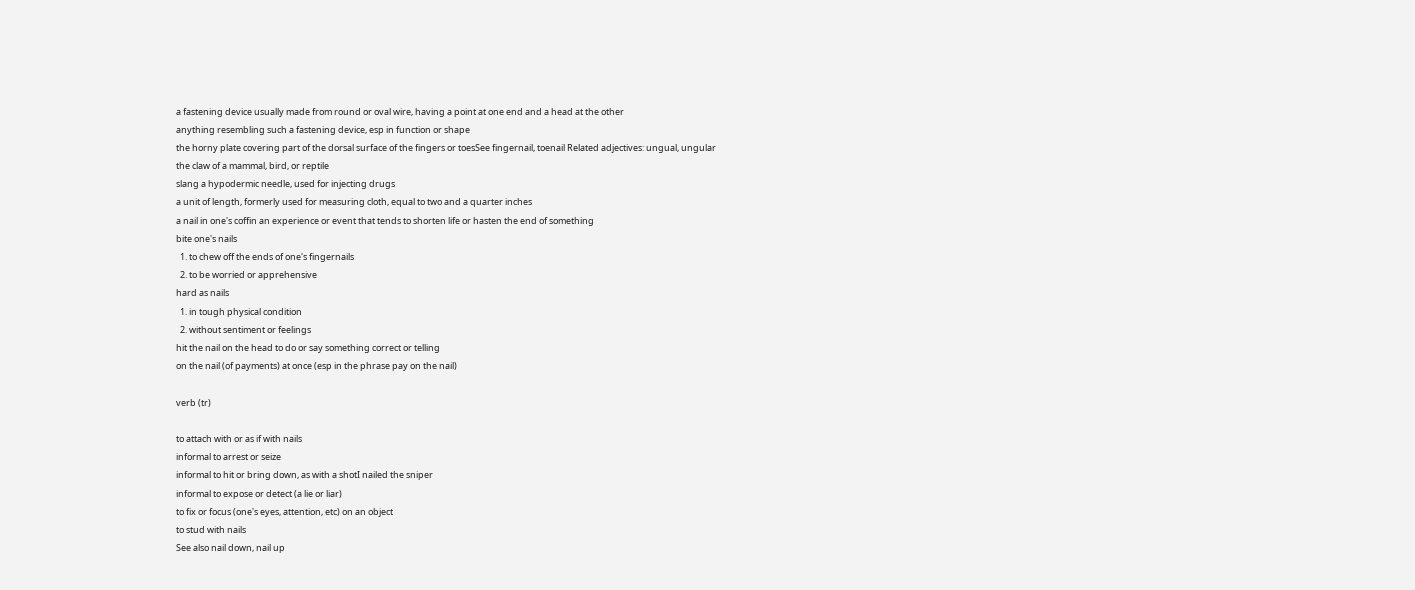a fastening device usually made from round or oval wire, having a point at one end and a head at the other
anything resembling such a fastening device, esp in function or shape
the horny plate covering part of the dorsal surface of the fingers or toesSee fingernail, toenail Related adjectives: ungual, ungular
the claw of a mammal, bird, or reptile
slang a hypodermic needle, used for injecting drugs
a unit of length, formerly used for measuring cloth, equal to two and a quarter inches
a nail in one's coffin an experience or event that tends to shorten life or hasten the end of something
bite one's nails
  1. to chew off the ends of one's fingernails
  2. to be worried or apprehensive
hard as nails
  1. in tough physical condition
  2. without sentiment or feelings
hit the nail on the head to do or say something correct or telling
on the nail (of payments) at once (esp in the phrase pay on the nail)

verb (tr)

to attach with or as if with nails
informal to arrest or seize
informal to hit or bring down, as with a shotI nailed the sniper
informal to expose or detect (a lie or liar)
to fix or focus (one's eyes, attention, etc) on an object
to stud with nails
See also nail down, nail up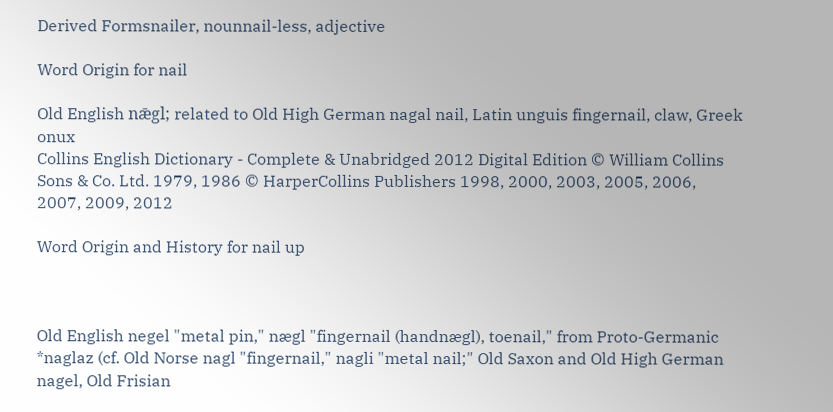Derived Formsnailer, nounnail-less, adjective

Word Origin for nail

Old English nǣgl; related to Old High German nagal nail, Latin unguis fingernail, claw, Greek onux
Collins English Dictionary - Complete & Unabridged 2012 Digital Edition © William Collins Sons & Co. Ltd. 1979, 1986 © HarperCollins Publishers 1998, 2000, 2003, 2005, 2006, 2007, 2009, 2012

Word Origin and History for nail up



Old English negel "metal pin," nægl "fingernail (handnægl), toenail," from Proto-Germanic *naglaz (cf. Old Norse nagl "fingernail," nagli "metal nail;" Old Saxon and Old High German nagel, Old Frisian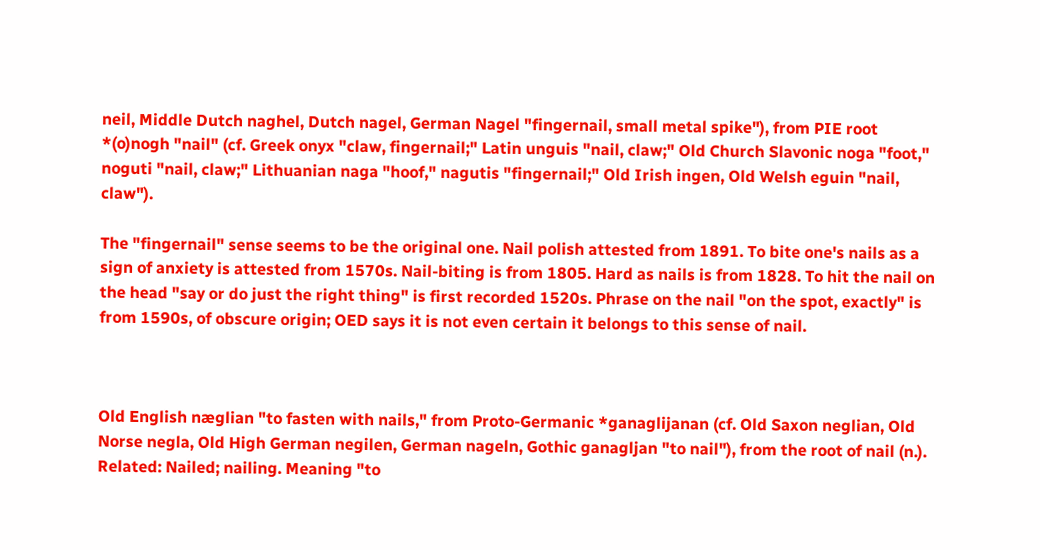neil, Middle Dutch naghel, Dutch nagel, German Nagel "fingernail, small metal spike"), from PIE root *(o)nogh "nail" (cf. Greek onyx "claw, fingernail;" Latin unguis "nail, claw;" Old Church Slavonic noga "foot," noguti "nail, claw;" Lithuanian naga "hoof," nagutis "fingernail;" Old Irish ingen, Old Welsh eguin "nail, claw").

The "fingernail" sense seems to be the original one. Nail polish attested from 1891. To bite one's nails as a sign of anxiety is attested from 1570s. Nail-biting is from 1805. Hard as nails is from 1828. To hit the nail on the head "say or do just the right thing" is first recorded 1520s. Phrase on the nail "on the spot, exactly" is from 1590s, of obscure origin; OED says it is not even certain it belongs to this sense of nail.



Old English næglian "to fasten with nails," from Proto-Germanic *ganaglijanan (cf. Old Saxon neglian, Old Norse negla, Old High German negilen, German nageln, Gothic ganagljan "to nail"), from the root of nail (n.). Related: Nailed; nailing. Meaning "to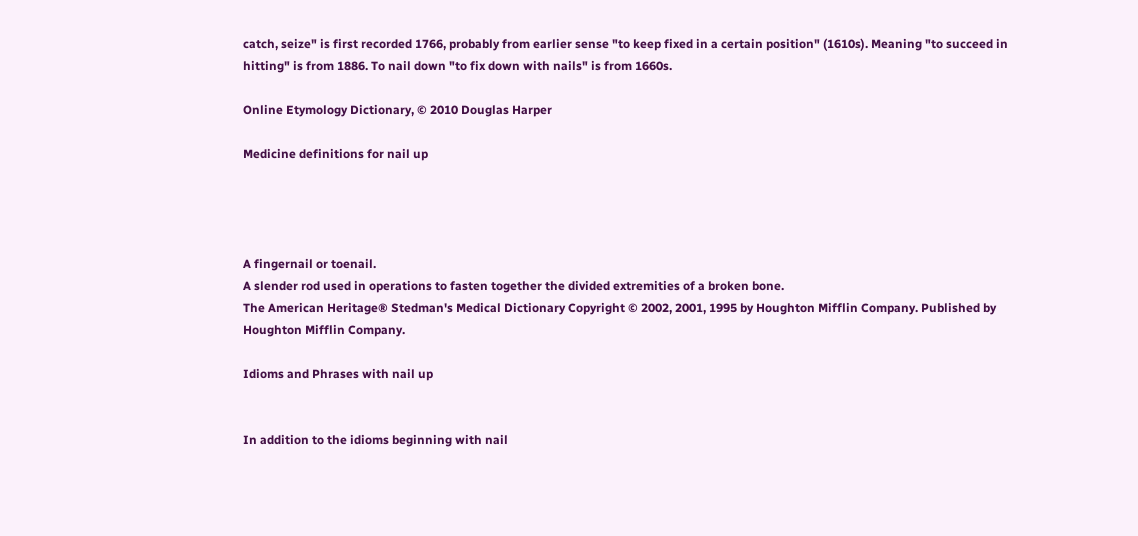catch, seize" is first recorded 1766, probably from earlier sense "to keep fixed in a certain position" (1610s). Meaning "to succeed in hitting" is from 1886. To nail down "to fix down with nails" is from 1660s.

Online Etymology Dictionary, © 2010 Douglas Harper

Medicine definitions for nail up




A fingernail or toenail.
A slender rod used in operations to fasten together the divided extremities of a broken bone.
The American Heritage® Stedman's Medical Dictionary Copyright © 2002, 2001, 1995 by Houghton Mifflin Company. Published by Houghton Mifflin Company.

Idioms and Phrases with nail up


In addition to the idioms beginning with nail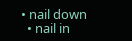• nail down
  • nail in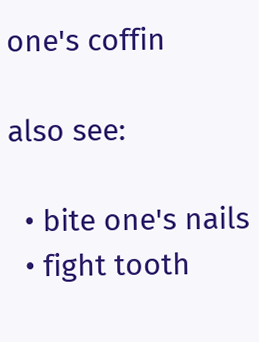one's coffin

also see:

  • bite one's nails
  • fight tooth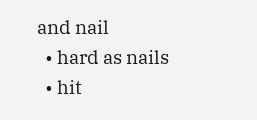and nail
  • hard as nails
  • hit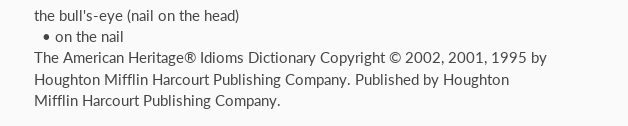the bull's-eye (nail on the head)
  • on the nail
The American Heritage® Idioms Dictionary Copyright © 2002, 2001, 1995 by Houghton Mifflin Harcourt Publishing Company. Published by Houghton Mifflin Harcourt Publishing Company.